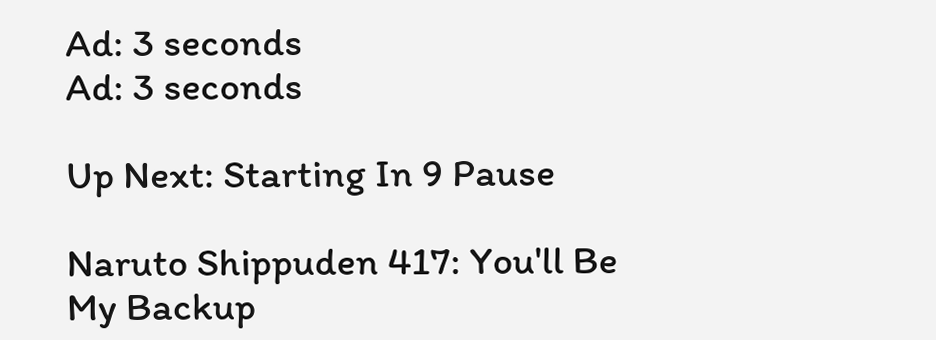Ad: 3 seconds
Ad: 3 seconds

Up Next: Starting In 9 Pause

Naruto Shippuden 417: You'll Be My Backup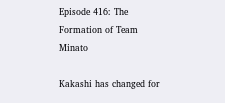Episode 416: The Formation of Team Minato

Kakashi has changed for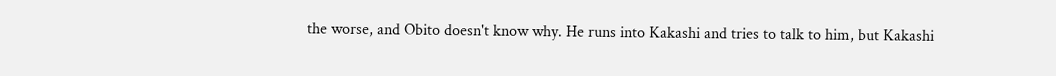the worse, and Obito doesn't know why. He runs into Kakashi and tries to talk to him, but Kakashi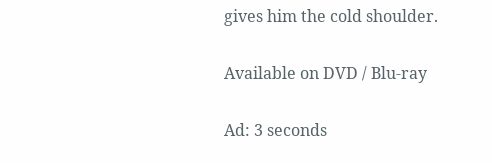gives him the cold shoulder.

Available on DVD / Blu-ray

Ad: 3 seconds